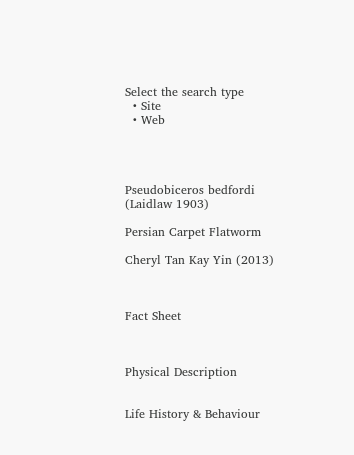Select the search type
  • Site
  • Web




Pseudobiceros bedfordi (Laidlaw 1903)

Persian Carpet Flatworm

Cheryl Tan Kay Yin (2013)



Fact Sheet



Physical Description


Life History & Behaviour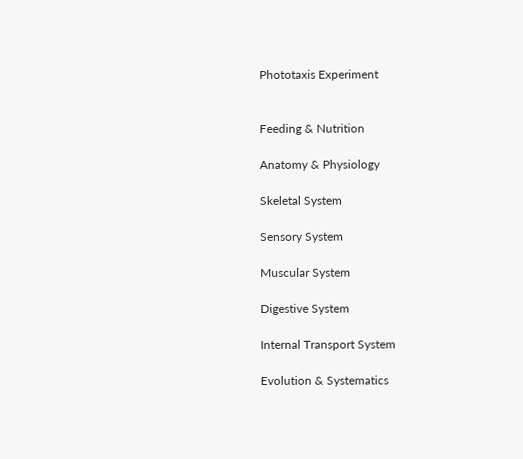Phototaxis Experiment


Feeding & Nutrition

Anatomy & Physiology

Skeletal System

Sensory System

Muscular System

Digestive System

Internal Transport System

Evolution & Systematics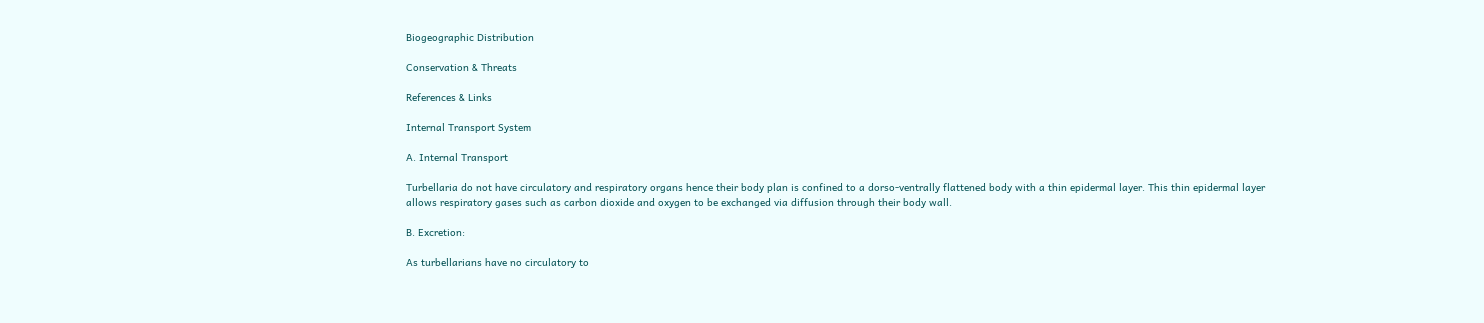Biogeographic Distribution

Conservation & Threats

References & Links

Internal Transport System

A. Internal Transport

Turbellaria do not have circulatory and respiratory organs hence their body plan is confined to a dorso-ventrally flattened body with a thin epidermal layer. This thin epidermal layer allows respiratory gases such as carbon dioxide and oxygen to be exchanged via diffusion through their body wall.

B. Excretion:

As turbellarians have no circulatory to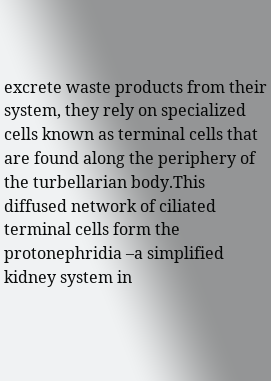excrete waste products from their system, they rely on specialized cells known as terminal cells that are found along the periphery of the turbellarian body.This diffused network of ciliated terminal cells form the protonephridia –a simplified kidney system in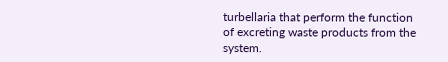turbellaria that perform the function of excreting waste products from the system.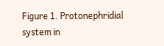Figure 1. Protonephridial system in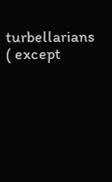turbellarians ( except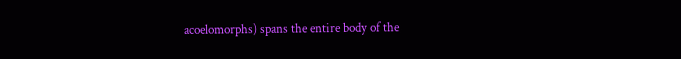acoelomorphs) spans the entire body of the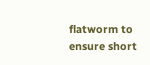flatworm to ensure short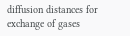diffusion distances for exchange of gases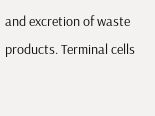and excretion of waste products. Terminal cells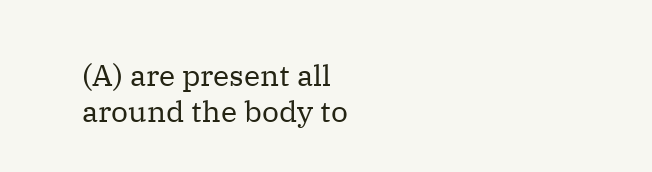(A) are present all around the body to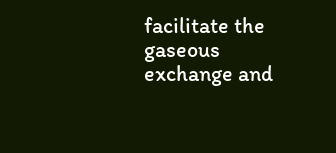facilitate the gaseous exchange and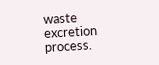waste excretion process.